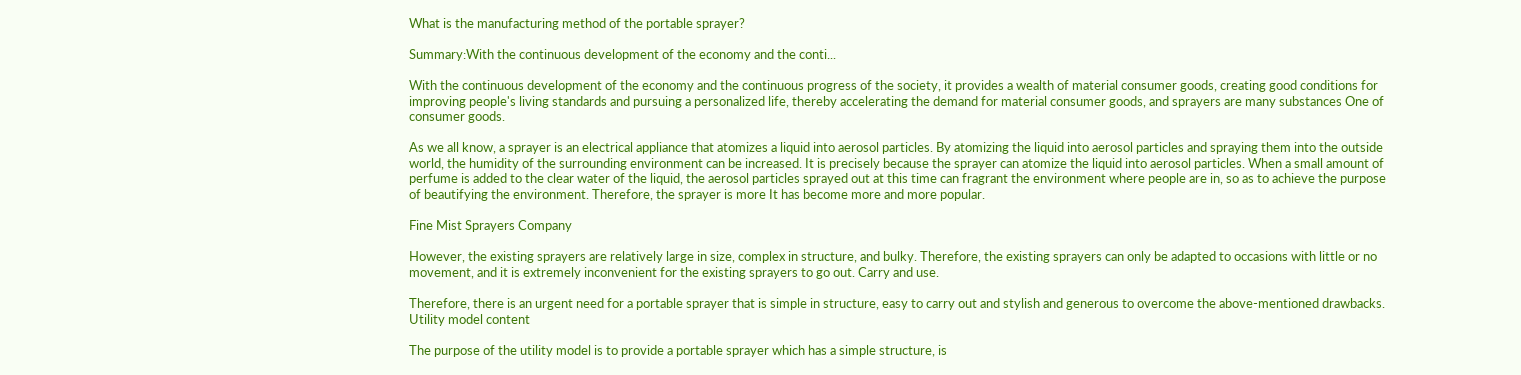What is the manufacturing method of the portable sprayer?

Summary:With the continuous development of the economy and the conti...

With the continuous development of the economy and the continuous progress of the society, it provides a wealth of material consumer goods, creating good conditions for improving people's living standards and pursuing a personalized life, thereby accelerating the demand for material consumer goods, and sprayers are many substances One of consumer goods.

As we all know, a sprayer is an electrical appliance that atomizes a liquid into aerosol particles. By atomizing the liquid into aerosol particles and spraying them into the outside world, the humidity of the surrounding environment can be increased. It is precisely because the sprayer can atomize the liquid into aerosol particles. When a small amount of perfume is added to the clear water of the liquid, the aerosol particles sprayed out at this time can fragrant the environment where people are in, so as to achieve the purpose of beautifying the environment. Therefore, the sprayer is more It has become more and more popular.

Fine Mist Sprayers Company

However, the existing sprayers are relatively large in size, complex in structure, and bulky. Therefore, the existing sprayers can only be adapted to occasions with little or no movement, and it is extremely inconvenient for the existing sprayers to go out. Carry and use.

Therefore, there is an urgent need for a portable sprayer that is simple in structure, easy to carry out and stylish and generous to overcome the above-mentioned drawbacks. Utility model content

The purpose of the utility model is to provide a portable sprayer which has a simple structure, is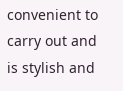convenient to carry out and is stylish and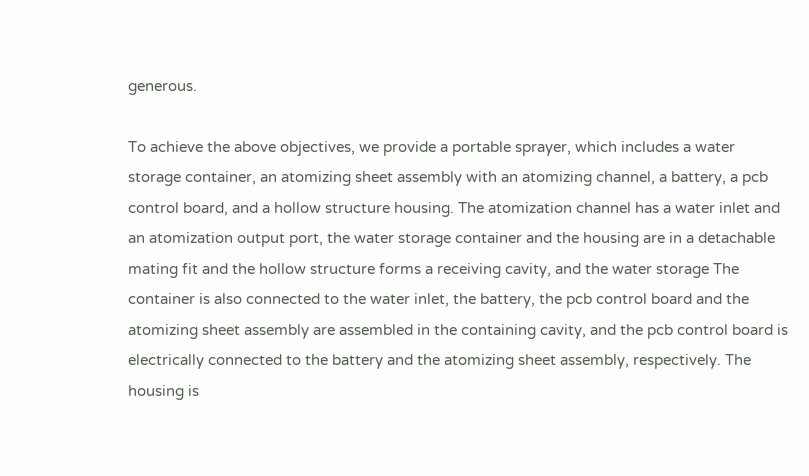generous.

To achieve the above objectives, we provide a portable sprayer, which includes a water storage container, an atomizing sheet assembly with an atomizing channel, a battery, a pcb control board, and a hollow structure housing. The atomization channel has a water inlet and an atomization output port, the water storage container and the housing are in a detachable mating fit and the hollow structure forms a receiving cavity, and the water storage The container is also connected to the water inlet, the battery, the pcb control board and the atomizing sheet assembly are assembled in the containing cavity, and the pcb control board is electrically connected to the battery and the atomizing sheet assembly, respectively. The housing is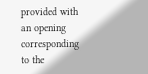provided with an opening corresponding to the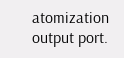atomization output port.